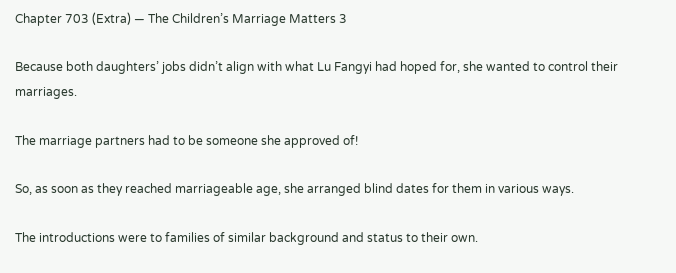Chapter 703 (Extra) — The Children’s Marriage Matters 3

Because both daughters’ jobs didn’t align with what Lu Fangyi had hoped for, she wanted to control their marriages.

The marriage partners had to be someone she approved of!

So, as soon as they reached marriageable age, she arranged blind dates for them in various ways.

The introductions were to families of similar background and status to their own.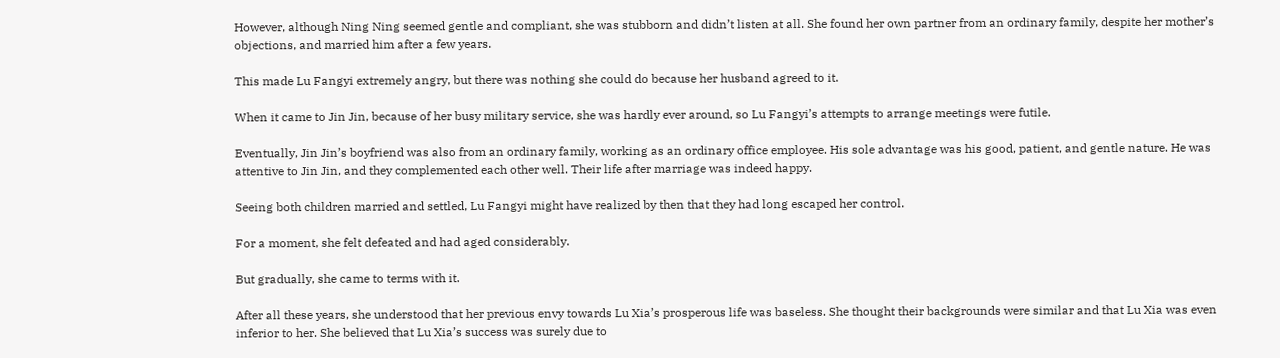However, although Ning Ning seemed gentle and compliant, she was stubborn and didn’t listen at all. She found her own partner from an ordinary family, despite her mother’s objections, and married him after a few years.

This made Lu Fangyi extremely angry, but there was nothing she could do because her husband agreed to it.

When it came to Jin Jin, because of her busy military service, she was hardly ever around, so Lu Fangyi’s attempts to arrange meetings were futile.

Eventually, Jin Jin’s boyfriend was also from an ordinary family, working as an ordinary office employee. His sole advantage was his good, patient, and gentle nature. He was attentive to Jin Jin, and they complemented each other well. Their life after marriage was indeed happy.

Seeing both children married and settled, Lu Fangyi might have realized by then that they had long escaped her control.

For a moment, she felt defeated and had aged considerably.

But gradually, she came to terms with it.

After all these years, she understood that her previous envy towards Lu Xia’s prosperous life was baseless. She thought their backgrounds were similar and that Lu Xia was even inferior to her. She believed that Lu Xia’s success was surely due to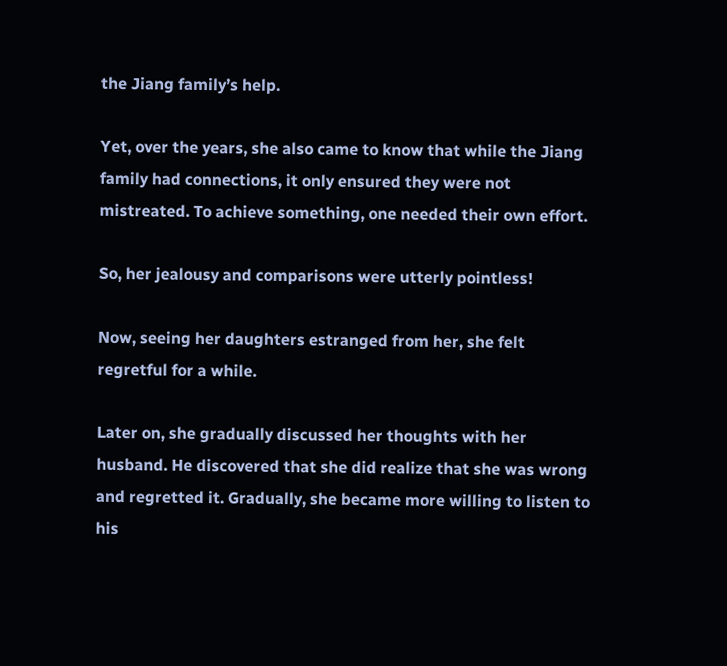the Jiang family’s help.

Yet, over the years, she also came to know that while the Jiang family had connections, it only ensured they were not mistreated. To achieve something, one needed their own effort.

So, her jealousy and comparisons were utterly pointless!

Now, seeing her daughters estranged from her, she felt regretful for a while.

Later on, she gradually discussed her thoughts with her husband. He discovered that she did realize that she was wrong and regretted it. Gradually, she became more willing to listen to his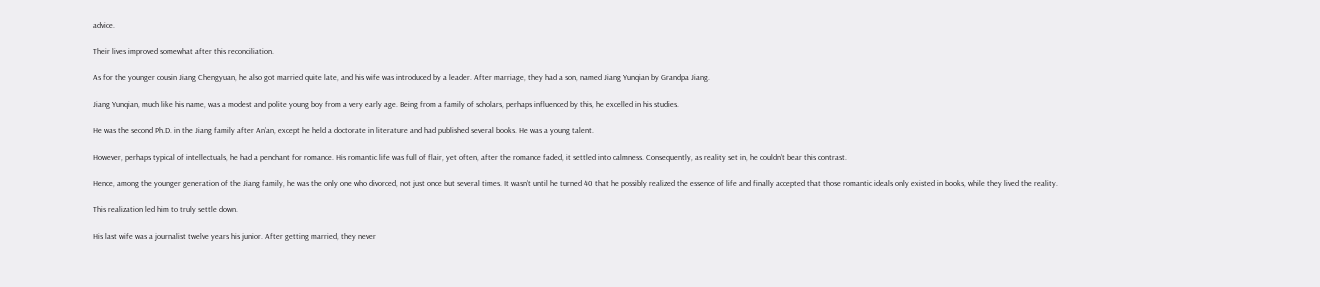advice.

Their lives improved somewhat after this reconciliation.

As for the younger cousin Jiang Chengyuan, he also got married quite late, and his wife was introduced by a leader. After marriage, they had a son, named Jiang Yunqian by Grandpa Jiang.

Jiang Yunqian, much like his name, was a modest and polite young boy from a very early age. Being from a family of scholars, perhaps influenced by this, he excelled in his studies.

He was the second Ph.D. in the Jiang family after An’an, except he held a doctorate in literature and had published several books. He was a young talent.

However, perhaps typical of intellectuals, he had a penchant for romance. His romantic life was full of flair, yet often, after the romance faded, it settled into calmness. Consequently, as reality set in, he couldn’t bear this contrast.

Hence, among the younger generation of the Jiang family, he was the only one who divorced, not just once but several times. It wasn’t until he turned 40 that he possibly realized the essence of life and finally accepted that those romantic ideals only existed in books, while they lived the reality.

This realization led him to truly settle down.

His last wife was a journalist twelve years his junior. After getting married, they never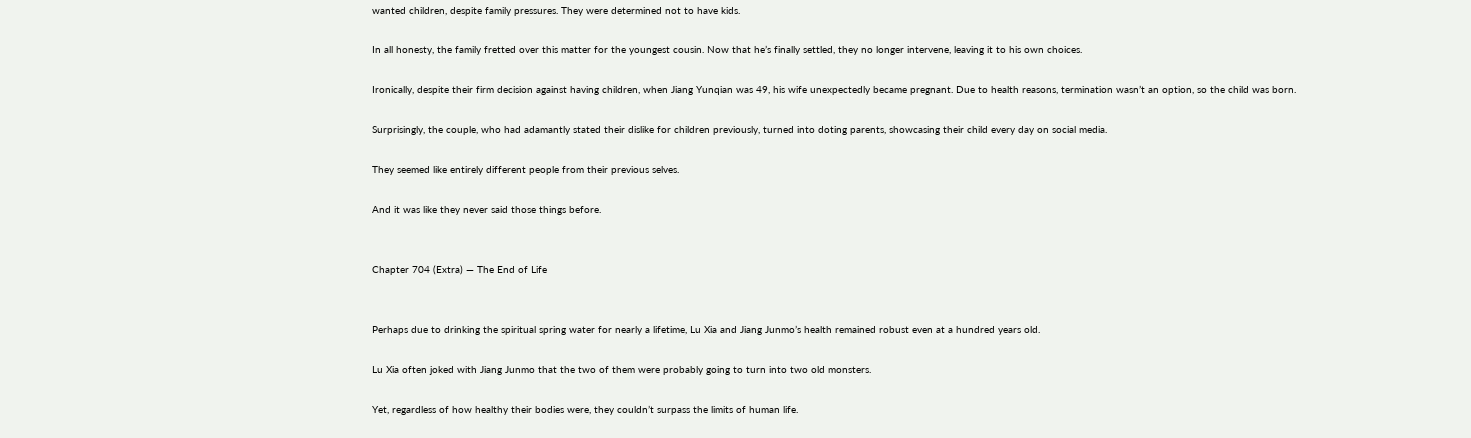wanted children, despite family pressures. They were determined not to have kids.

In all honesty, the family fretted over this matter for the youngest cousin. Now that he’s finally settled, they no longer intervene, leaving it to his own choices.

Ironically, despite their firm decision against having children, when Jiang Yunqian was 49, his wife unexpectedly became pregnant. Due to health reasons, termination wasn’t an option, so the child was born.

Surprisingly, the couple, who had adamantly stated their dislike for children previously, turned into doting parents, showcasing their child every day on social media.

They seemed like entirely different people from their previous selves.

And it was like they never said those things before.


Chapter 704 (Extra) — The End of Life


Perhaps due to drinking the spiritual spring water for nearly a lifetime, Lu Xia and Jiang Junmo’s health remained robust even at a hundred years old.

Lu Xia often joked with Jiang Junmo that the two of them were probably going to turn into two old monsters.

Yet, regardless of how healthy their bodies were, they couldn’t surpass the limits of human life.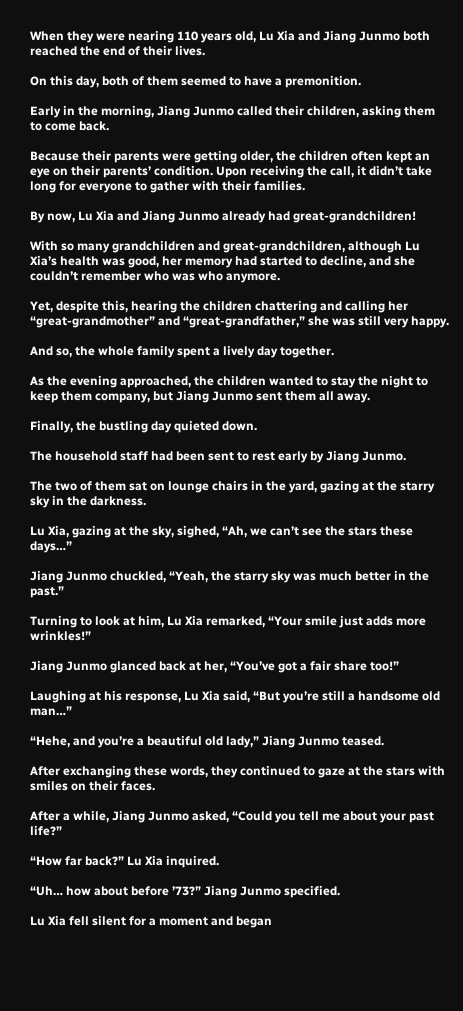When they were nearing 110 years old, Lu Xia and Jiang Junmo both reached the end of their lives.

On this day, both of them seemed to have a premonition.

Early in the morning, Jiang Junmo called their children, asking them to come back.

Because their parents were getting older, the children often kept an eye on their parents’ condition. Upon receiving the call, it didn’t take long for everyone to gather with their families.

By now, Lu Xia and Jiang Junmo already had great-grandchildren!

With so many grandchildren and great-grandchildren, although Lu Xia’s health was good, her memory had started to decline, and she couldn’t remember who was who anymore.

Yet, despite this, hearing the children chattering and calling her “great-grandmother” and “great-grandfather,” she was still very happy.

And so, the whole family spent a lively day together.

As the evening approached, the children wanted to stay the night to keep them company, but Jiang Junmo sent them all away.

Finally, the bustling day quieted down.

The household staff had been sent to rest early by Jiang Junmo.

The two of them sat on lounge chairs in the yard, gazing at the starry sky in the darkness.

Lu Xia, gazing at the sky, sighed, “Ah, we can’t see the stars these days…”

Jiang Junmo chuckled, “Yeah, the starry sky was much better in the past.”

Turning to look at him, Lu Xia remarked, “Your smile just adds more wrinkles!”

Jiang Junmo glanced back at her, “You’ve got a fair share too!”

Laughing at his response, Lu Xia said, “But you’re still a handsome old man…”

“Hehe, and you’re a beautiful old lady,” Jiang Junmo teased.

After exchanging these words, they continued to gaze at the stars with smiles on their faces.

After a while, Jiang Junmo asked, “Could you tell me about your past life?”

“How far back?” Lu Xia inquired.

“Uh… how about before ’73?” Jiang Junmo specified.

Lu Xia fell silent for a moment and began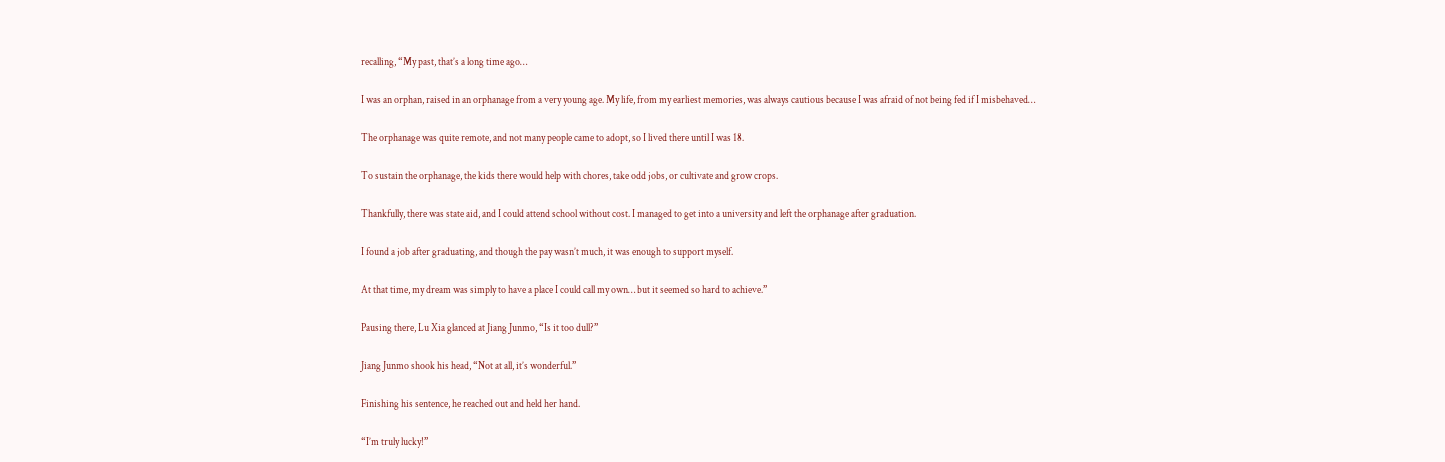recalling, “My past, that’s a long time ago…

I was an orphan, raised in an orphanage from a very young age. My life, from my earliest memories, was always cautious because I was afraid of not being fed if I misbehaved…

The orphanage was quite remote, and not many people came to adopt, so I lived there until I was 18.

To sustain the orphanage, the kids there would help with chores, take odd jobs, or cultivate and grow crops.

Thankfully, there was state aid, and I could attend school without cost. I managed to get into a university and left the orphanage after graduation.

I found a job after graduating, and though the pay wasn’t much, it was enough to support myself.

At that time, my dream was simply to have a place I could call my own… but it seemed so hard to achieve.”

Pausing there, Lu Xia glanced at Jiang Junmo, “Is it too dull?”

Jiang Junmo shook his head, “Not at all, it’s wonderful.”

Finishing his sentence, he reached out and held her hand.

“I’m truly lucky!”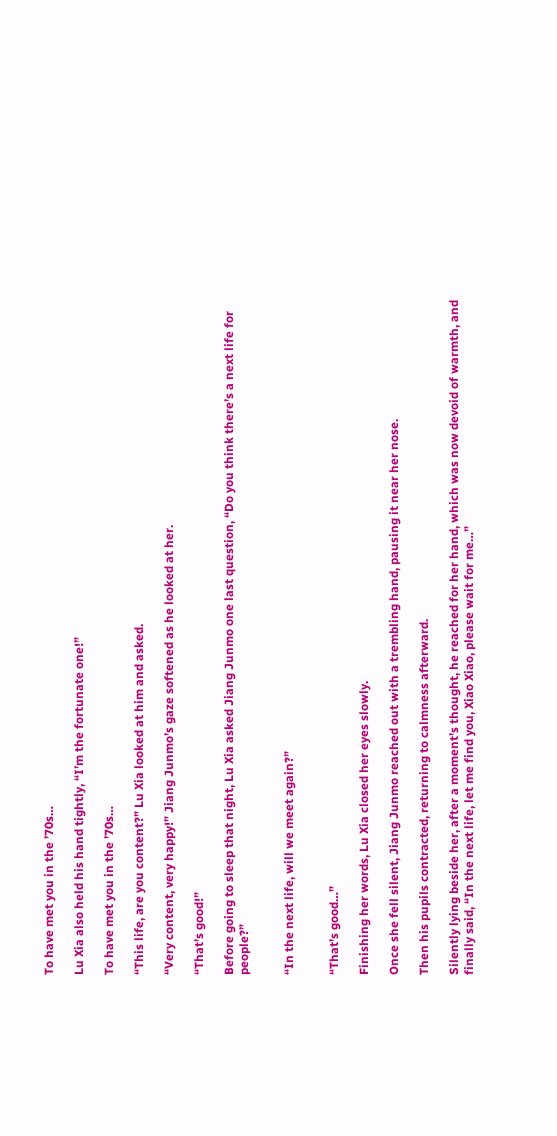To have met you in the ’70s…

Lu Xia also held his hand tightly, “I’m the fortunate one!”

To have met you in the ’70s…

“This life, are you content?” Lu Xia looked at him and asked.

“Very content, very happy!” Jiang Junmo’s gaze softened as he looked at her.

“That’s good!”

Before going to sleep that night, Lu Xia asked Jiang Junmo one last question, “Do you think there’s a next life for people?”


“In the next life, will we meet again?”


“That’s good…”

Finishing her words, Lu Xia closed her eyes slowly.

Once she fell silent, Jiang Junmo reached out with a trembling hand, pausing it near her nose.

Then his pupils contracted, returning to calmness afterward.

Silently lying beside her, after a moment’s thought, he reached for her hand, which was now devoid of warmth, and finally said, “In the next life, let me find you, Xiao Xiao, please wait for me…”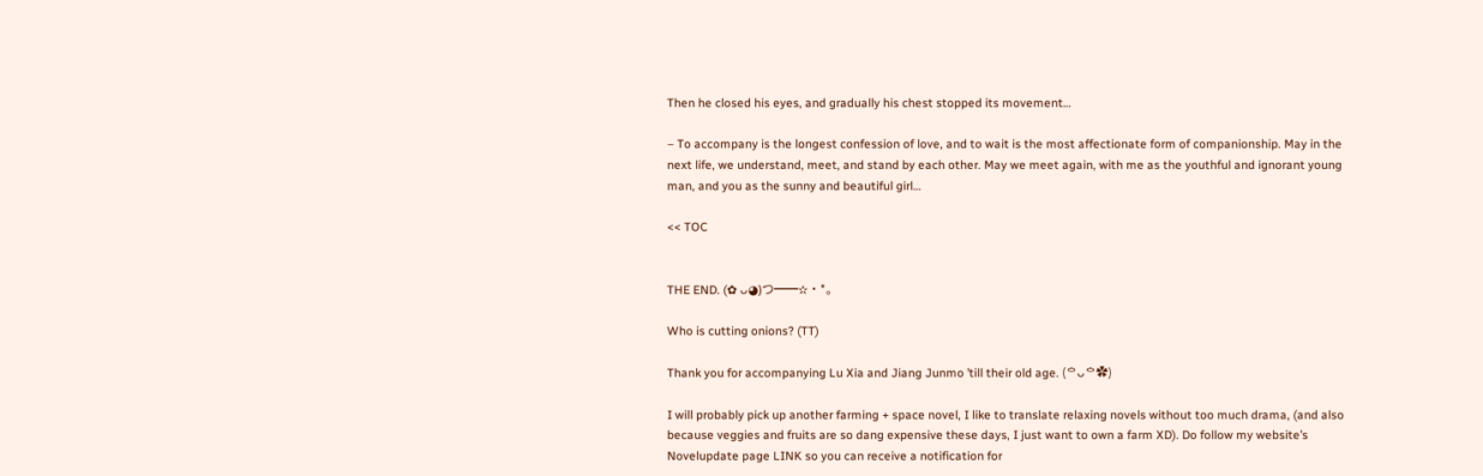Then he closed his eyes, and gradually his chest stopped its movement…

– To accompany is the longest confession of love, and to wait is the most affectionate form of companionship. May in the next life, we understand, meet, and stand by each other. May we meet again, with me as the youthful and ignorant young man, and you as the sunny and beautiful girl…

<< TOC


THE END. (✿ ᴗ◕)つ━━✫・*。

Who is cutting onions? (TT)

Thank you for accompanying Lu Xia and Jiang Junmo ’till their old age. (ᅌᴗᅌ✿)

I will probably pick up another farming + space novel, I like to translate relaxing novels without too much drama, (and also because veggies and fruits are so dang expensive these days, I just want to own a farm XD). Do follow my website’s Novelupdate page LINK so you can receive a notification for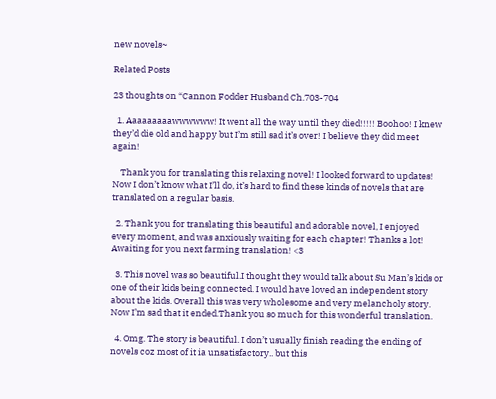new novels~

Related Posts

23 thoughts on “Cannon Fodder Husband Ch.703-704

  1. Aaaaaaaaawwwwww! It went all the way until they died!!!!! Boohoo! I knew they’d die old and happy but I’m still sad it’s over! I believe they did meet again!

    Thank you for translating this relaxing novel! I looked forward to updates! Now I don’t know what I’ll do, it’s hard to find these kinds of novels that are translated on a regular basis.

  2. Thank you for translating this beautiful and adorable novel, I enjoyed every moment, and was anxiously waiting for each chapter! Thanks a lot! Awaiting for you next farming translation! <3

  3. This novel was so beautiful.I thought they would talk about Su Man’s kids or one of their kids being connected. I would have loved an independent story about the kids. Overall this was very wholesome and very melancholy story. Now I’m sad that it ended.Thank you so much for this wonderful translation.

  4. Omg. The story is beautiful. I don’t usually finish reading the ending of novels coz most of it ia unsatisfactory.. but this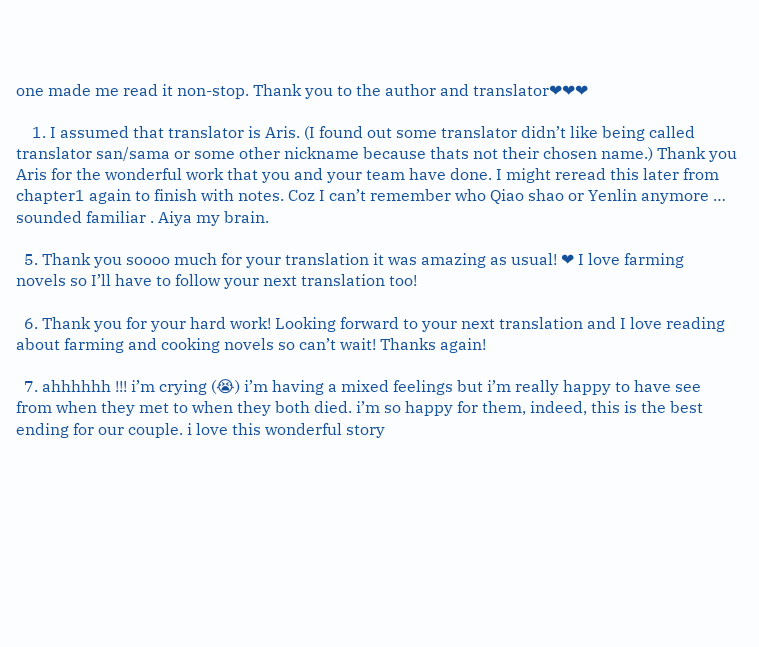one made me read it non-stop. Thank you to the author and translator❤❤❤

    1. I assumed that translator is Aris. (I found out some translator didn’t like being called translator san/sama or some other nickname because thats not their chosen name.) Thank you Aris for the wonderful work that you and your team have done. I might reread this later from chapter1 again to finish with notes. Coz I can’t remember who Qiao shao or Yenlin anymore … sounded familiar . Aiya my brain.

  5. Thank you soooo much for your translation it was amazing as usual! ❤ I love farming novels so I’ll have to follow your next translation too!

  6. Thank you for your hard work! Looking forward to your next translation and I love reading about farming and cooking novels so can’t wait! Thanks again!

  7. ahhhhhh !!! i’m crying (😭) i’m having a mixed feelings but i’m really happy to have see from when they met to when they both died. i’m so happy for them, indeed, this is the best ending for our couple. i love this wonderful story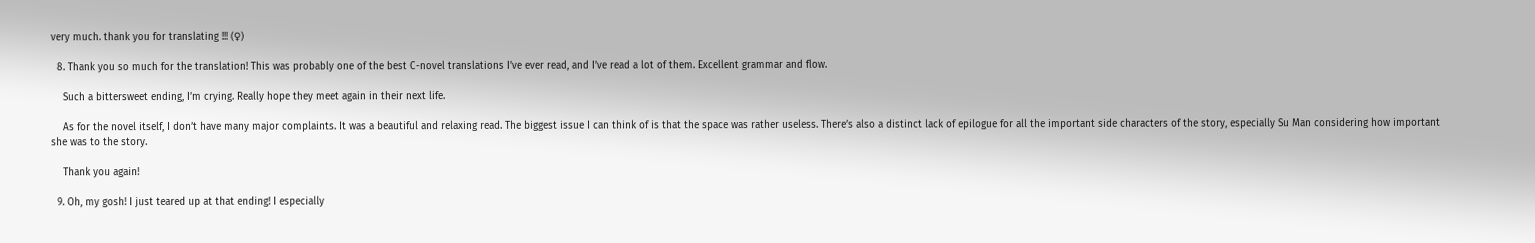very much. thank you for translating !!! (♀)

  8. Thank you so much for the translation! This was probably one of the best C-novel translations I’ve ever read, and I’ve read a lot of them. Excellent grammar and flow.

    Such a bittersweet ending, I’m crying. Really hope they meet again in their next life.

    As for the novel itself, I don’t have many major complaints. It was a beautiful and relaxing read. The biggest issue I can think of is that the space was rather useless. There’s also a distinct lack of epilogue for all the important side characters of the story, especially Su Man considering how important she was to the story.

    Thank you again!

  9. Oh, my gosh! I just teared up at that ending! I especially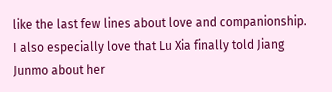like the last few lines about love and companionship. I also especially love that Lu Xia finally told Jiang Junmo about her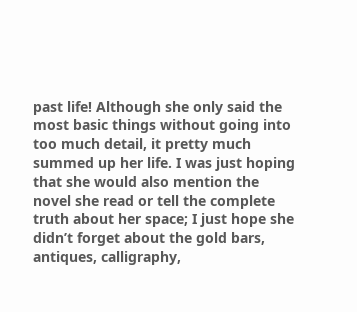past life! Although she only said the most basic things without going into too much detail, it pretty much summed up her life. I was just hoping that she would also mention the novel she read or tell the complete truth about her space; I just hope she didn’t forget about the gold bars, antiques, calligraphy,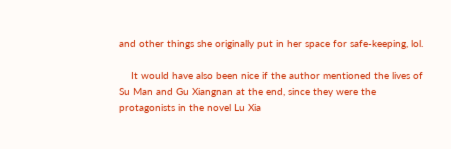and other things she originally put in her space for safe-keeping, lol.

    It would have also been nice if the author mentioned the lives of Su Man and Gu Xiangnan at the end, since they were the protagonists in the novel Lu Xia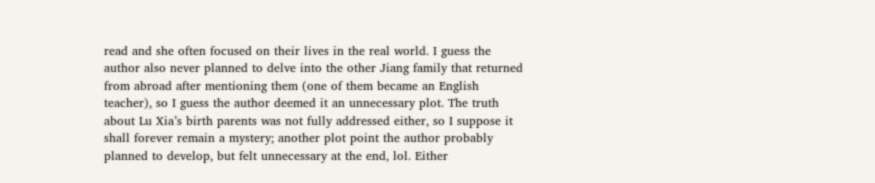read and she often focused on their lives in the real world. I guess the author also never planned to delve into the other Jiang family that returned from abroad after mentioning them (one of them became an English teacher), so I guess the author deemed it an unnecessary plot. The truth about Lu Xia’s birth parents was not fully addressed either, so I suppose it shall forever remain a mystery; another plot point the author probably planned to develop, but felt unnecessary at the end, lol. Either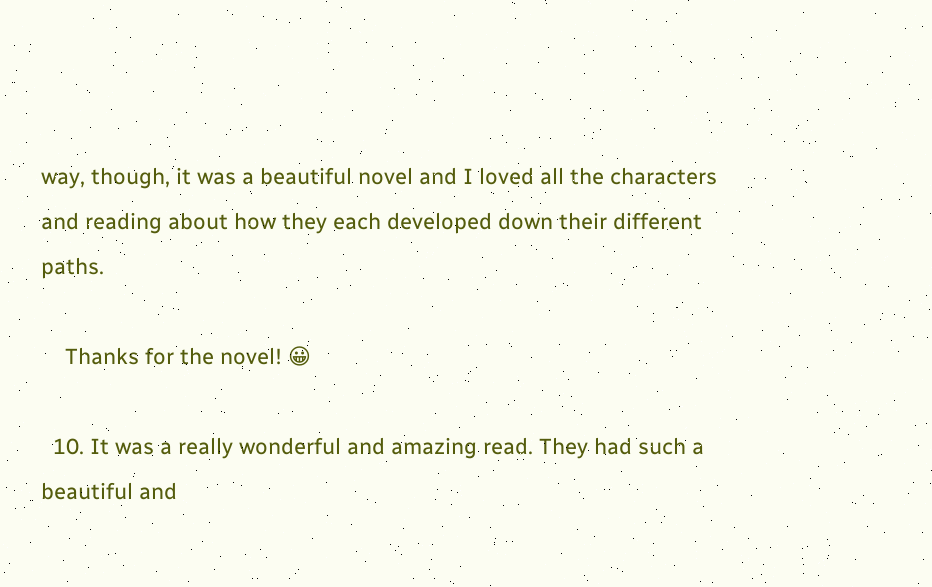way, though, it was a beautiful novel and I loved all the characters and reading about how they each developed down their different paths.

    Thanks for the novel! 😀

  10. It was a really wonderful and amazing read. They had such a beautiful and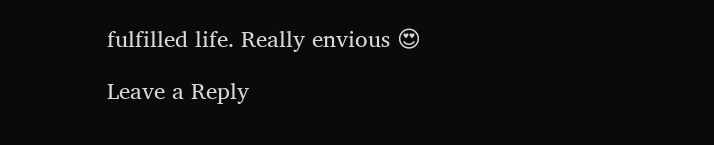fulfilled life. Really envious 😍

Leave a Reply